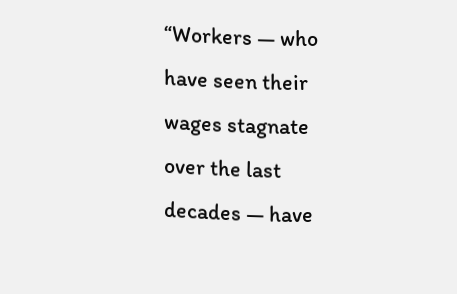“Workers — who have seen their wages stagnate over the last decades — have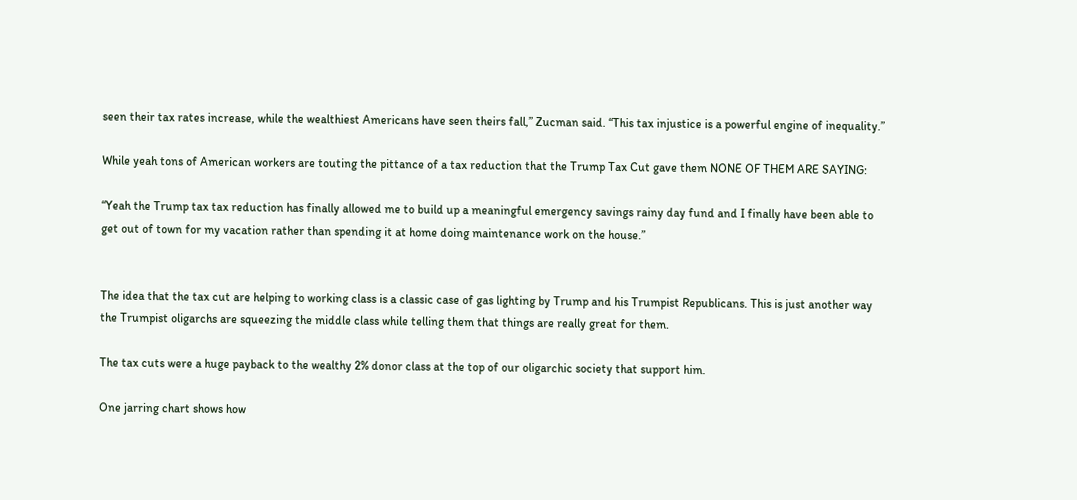seen their tax rates increase, while the wealthiest Americans have seen theirs fall,” Zucman said. “This tax injustice is a powerful engine of inequality.”

While yeah tons of American workers are touting the pittance of a tax reduction that the Trump Tax Cut gave them NONE OF THEM ARE SAYING:

“Yeah the Trump tax tax reduction has finally allowed me to build up a meaningful emergency savings rainy day fund and I finally have been able to get out of town for my vacation rather than spending it at home doing maintenance work on the house.”


The idea that the tax cut are helping to working class is a classic case of gas lighting by Trump and his Trumpist Republicans. This is just another way the Trumpist oligarchs are squeezing the middle class while telling them that things are really great for them.

The tax cuts were a huge payback to the wealthy 2% donor class at the top of our oligarchic society that support him.

One jarring chart shows how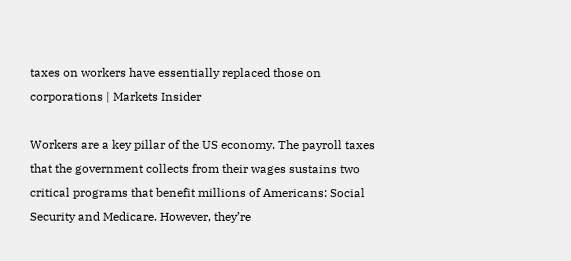taxes on workers have essentially replaced those on corporations | Markets Insider

Workers are a key pillar of the US economy. The payroll taxes that the government collects from their wages sustains two critical programs that benefit millions of Americans: Social Security and Medicare. However, they’re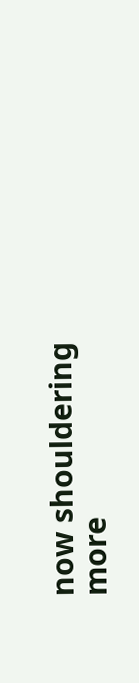now shouldering more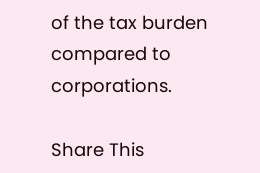of the tax burden compared to corporations.

Share This